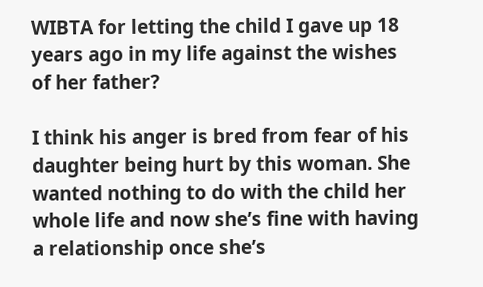WIBTA for letting the child I gave up 18 years ago in my life against the wishes of her father?

I think his anger is bred from fear of his daughter being hurt by this woman. She wanted nothing to do with the child her whole life and now she’s fine with having a relationship once she’s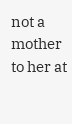not a mother to her at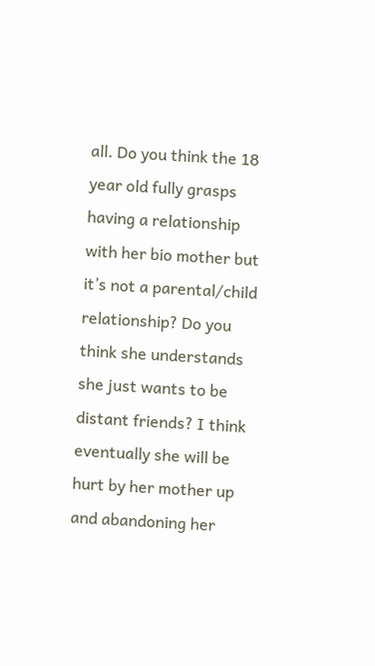all. Do you think the 18 year old fully grasps having a relationship with her bio mother but it’s not a parental/child relationship? Do you think she understands she just wants to be distant friends? I think eventually she will be hurt by her mother up and abandoning her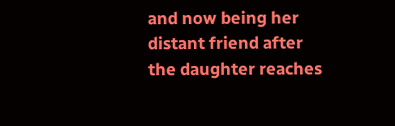and now being her distant friend after the daughter reaches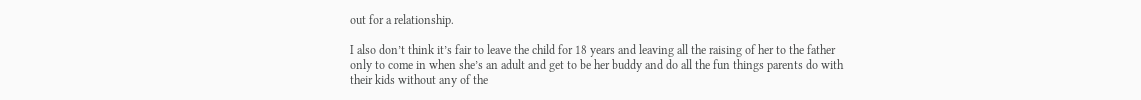out for a relationship.

I also don’t think it’s fair to leave the child for 18 years and leaving all the raising of her to the father only to come in when she’s an adult and get to be her buddy and do all the fun things parents do with their kids without any of the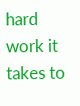hard work it takes to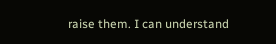raise them. I can understand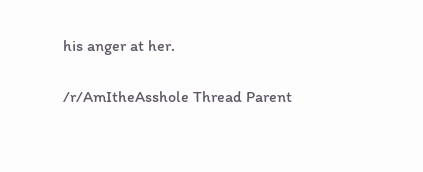his anger at her.

/r/AmItheAsshole Thread Parent